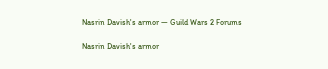Nasrin Davish's armor — Guild Wars 2 Forums

Nasrin Davish's armor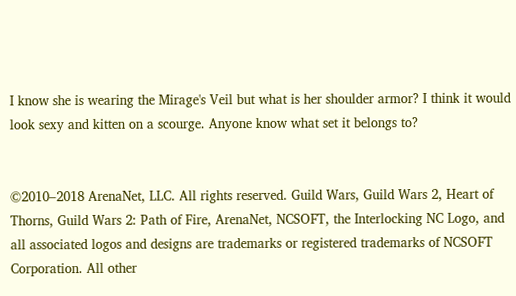I know she is wearing the Mirage's Veil but what is her shoulder armor? I think it would look sexy and kitten on a scourge. Anyone know what set it belongs to?


©2010–2018 ArenaNet, LLC. All rights reserved. Guild Wars, Guild Wars 2, Heart of Thorns, Guild Wars 2: Path of Fire, ArenaNet, NCSOFT, the Interlocking NC Logo, and all associated logos and designs are trademarks or registered trademarks of NCSOFT Corporation. All other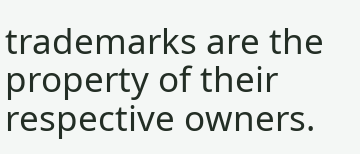trademarks are the property of their respective owners.